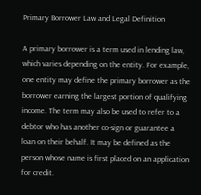Primary Borrower Law and Legal Definition

A primary borrower is a term used in lending law, which varies depending on the entity. For example, one entity may define the primary borrower as the borrower earning the largest portion of qualifying income. The term may also be used to refer to a debtor who has another co-sign or guarantee a loan on their behalf. It may be defined as the person whose name is first placed on an application for credit.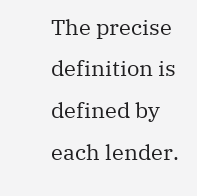The precise definition is defined by each lender.